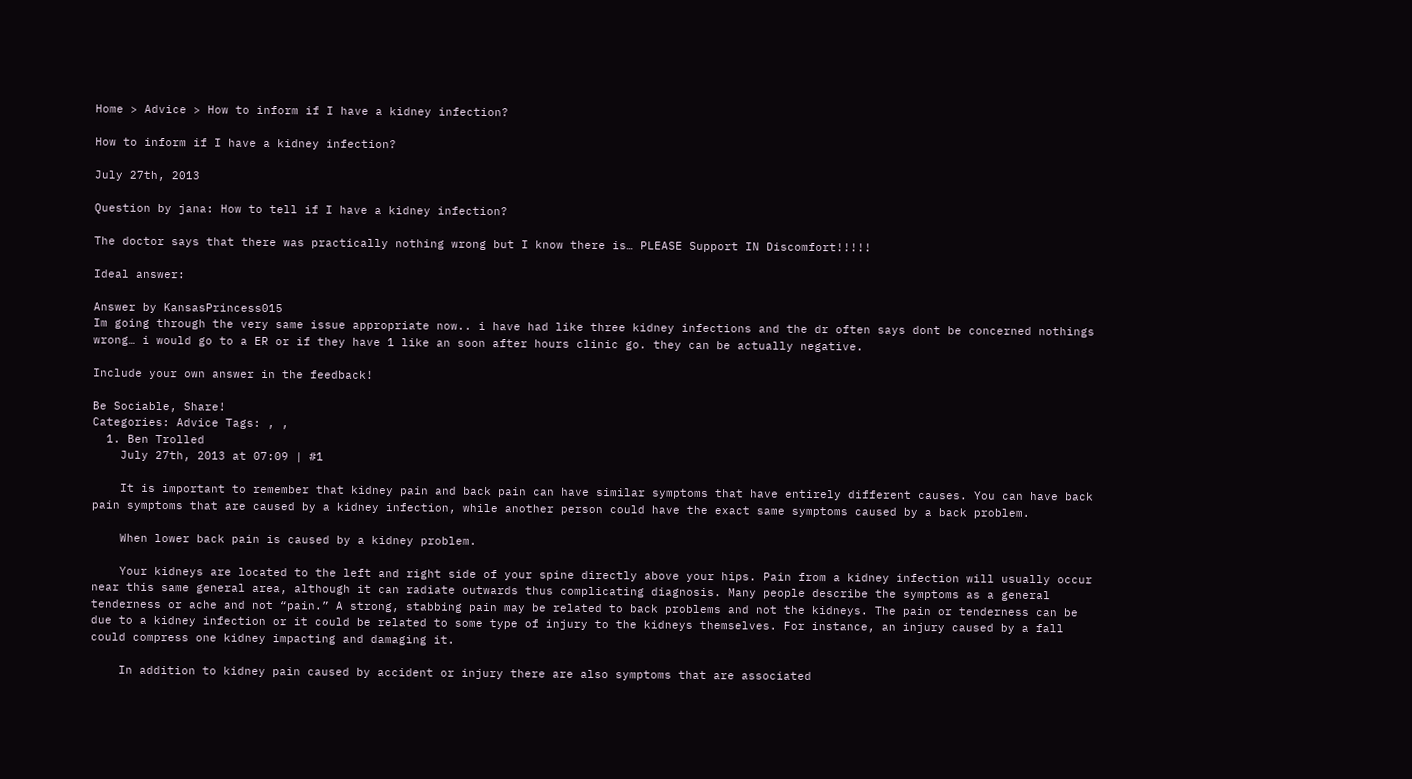Home > Advice > How to inform if I have a kidney infection?

How to inform if I have a kidney infection?

July 27th, 2013

Question by jana: How to tell if I have a kidney infection?

The doctor says that there was practically nothing wrong but I know there is… PLEASE Support IN Discomfort!!!!!

Ideal answer:

Answer by KansasPrincess015
Im going through the very same issue appropriate now.. i have had like three kidney infections and the dr often says dont be concerned nothings wrong… i would go to a ER or if they have 1 like an soon after hours clinic go. they can be actually negative.

Include your own answer in the feedback!

Be Sociable, Share!
Categories: Advice Tags: , ,
  1. Ben Trolled
    July 27th, 2013 at 07:09 | #1

    It is important to remember that kidney pain and back pain can have similar symptoms that have entirely different causes. You can have back pain symptoms that are caused by a kidney infection, while another person could have the exact same symptoms caused by a back problem.

    When lower back pain is caused by a kidney problem.

    Your kidneys are located to the left and right side of your spine directly above your hips. Pain from a kidney infection will usually occur near this same general area, although it can radiate outwards thus complicating diagnosis. Many people describe the symptoms as a general tenderness or ache and not “pain.” A strong, stabbing pain may be related to back problems and not the kidneys. The pain or tenderness can be due to a kidney infection or it could be related to some type of injury to the kidneys themselves. For instance, an injury caused by a fall could compress one kidney impacting and damaging it.

    In addition to kidney pain caused by accident or injury there are also symptoms that are associated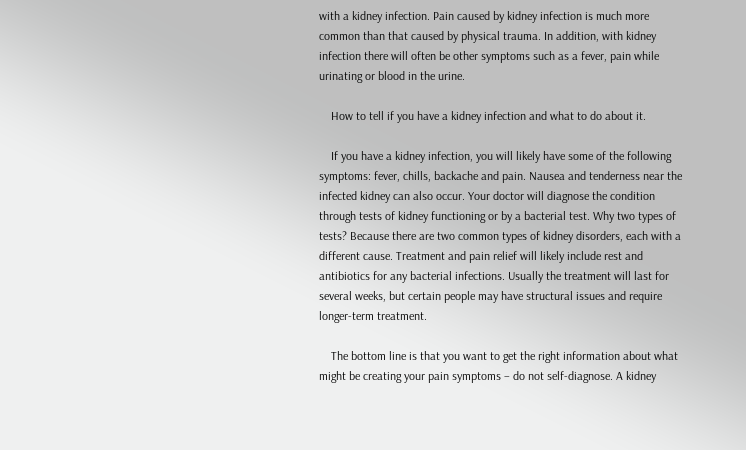with a kidney infection. Pain caused by kidney infection is much more common than that caused by physical trauma. In addition, with kidney infection there will often be other symptoms such as a fever, pain while urinating or blood in the urine.

    How to tell if you have a kidney infection and what to do about it.

    If you have a kidney infection, you will likely have some of the following symptoms: fever, chills, backache and pain. Nausea and tenderness near the infected kidney can also occur. Your doctor will diagnose the condition through tests of kidney functioning or by a bacterial test. Why two types of tests? Because there are two common types of kidney disorders, each with a different cause. Treatment and pain relief will likely include rest and antibiotics for any bacterial infections. Usually the treatment will last for several weeks, but certain people may have structural issues and require longer-term treatment.

    The bottom line is that you want to get the right information about what might be creating your pain symptoms – do not self-diagnose. A kidney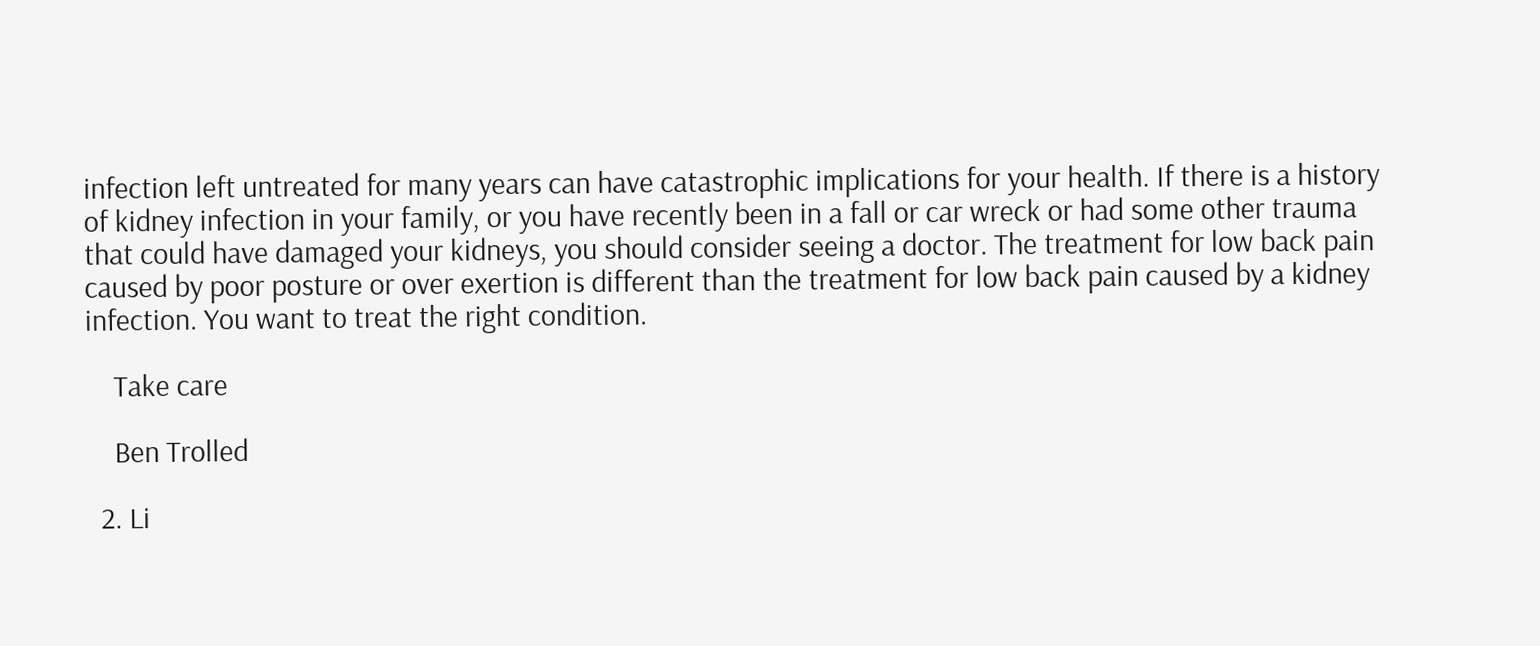infection left untreated for many years can have catastrophic implications for your health. If there is a history of kidney infection in your family, or you have recently been in a fall or car wreck or had some other trauma that could have damaged your kidneys, you should consider seeing a doctor. The treatment for low back pain caused by poor posture or over exertion is different than the treatment for low back pain caused by a kidney infection. You want to treat the right condition.

    Take care

    Ben Trolled

  2. Li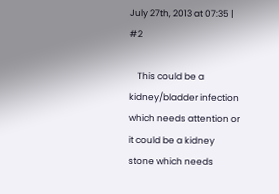July 27th, 2013 at 07:35 | #2

    This could be a kidney/bladder infection which needs attention or it could be a kidney stone which needs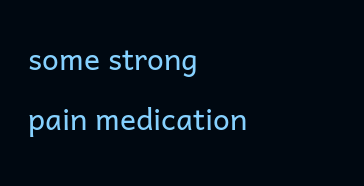some strong pain medication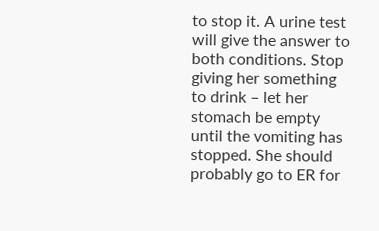to stop it. A urine test will give the answer to both conditions. Stop giving her something to drink – let her stomach be empty until the vomiting has stopped. She should probably go to ER for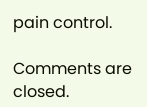pain control.

Comments are closed.